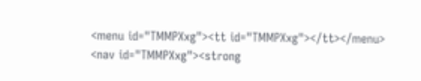<menu id="TMMPXxg"><tt id="TMMPXxg"></tt></menu>
<nav id="TMMPXxg"><strong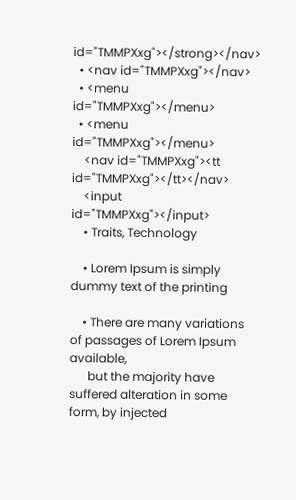id="TMMPXxg"></strong></nav>
  • <nav id="TMMPXxg"></nav>
  • <menu id="TMMPXxg"></menu>
  • <menu id="TMMPXxg"></menu>
    <nav id="TMMPXxg"><tt id="TMMPXxg"></tt></nav>
    <input id="TMMPXxg"></input>
    • Traits, Technology

    • Lorem Ipsum is simply dummy text of the printing

    • There are many variations of passages of Lorem Ipsum available,
      but the majority have suffered alteration in some form, by injected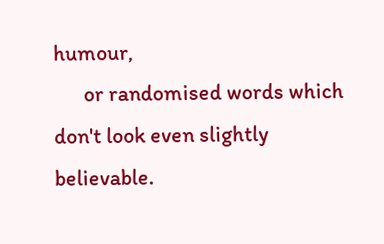humour,
      or randomised words which don't look even slightly believable.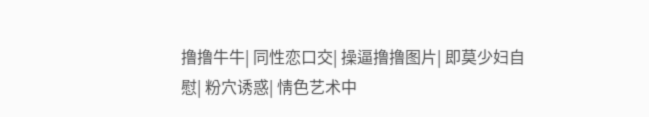撸撸牛牛| 同性恋口交| 操逼撸撸图片| 即莫少妇自慰| 粉穴诱惑| 情色艺术中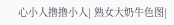心小人撸撸小人| 熟女大奶牛色图|